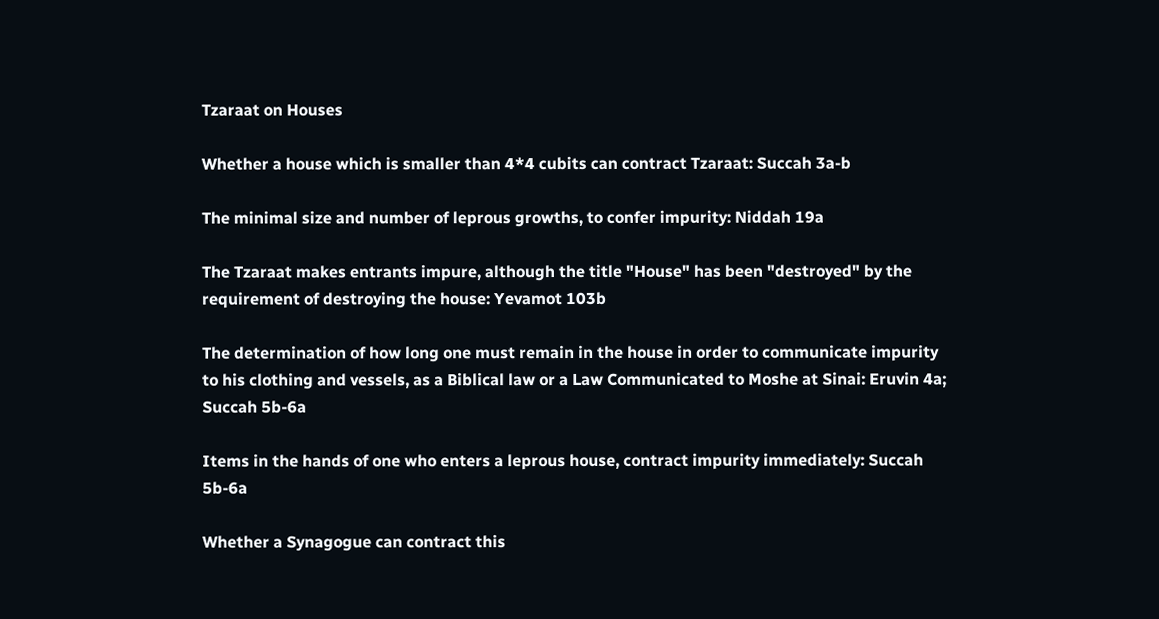Tzaraat on Houses

Whether a house which is smaller than 4*4 cubits can contract Tzaraat: Succah 3a-b

The minimal size and number of leprous growths, to confer impurity: Niddah 19a

The Tzaraat makes entrants impure, although the title "House" has been "destroyed" by the requirement of destroying the house: Yevamot 103b

The determination of how long one must remain in the house in order to communicate impurity to his clothing and vessels, as a Biblical law or a Law Communicated to Moshe at Sinai: Eruvin 4a; Succah 5b-6a

Items in the hands of one who enters a leprous house, contract impurity immediately: Succah 5b-6a

Whether a Synagogue can contract this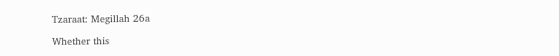Tzaraat: Megillah 26a

Whether this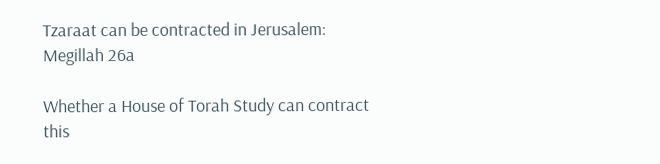Tzaraat can be contracted in Jerusalem: Megillah 26a

Whether a House of Torah Study can contract this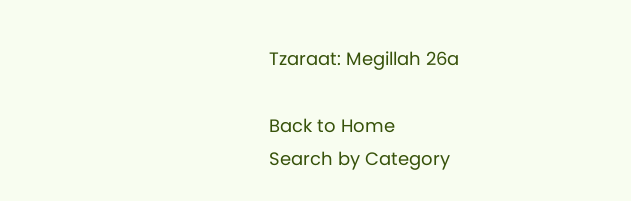Tzaraat: Megillah 26a

Back to Home
Search by Category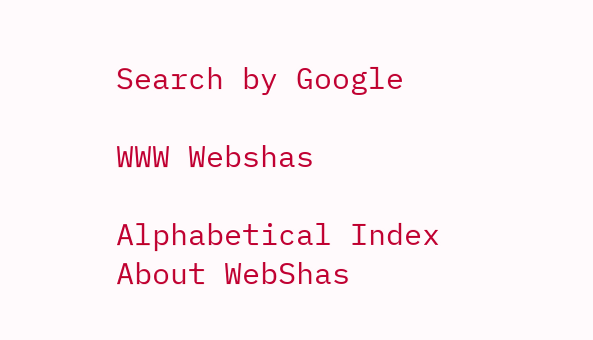Search by Google

WWW Webshas

Alphabetical Index
About WebShas